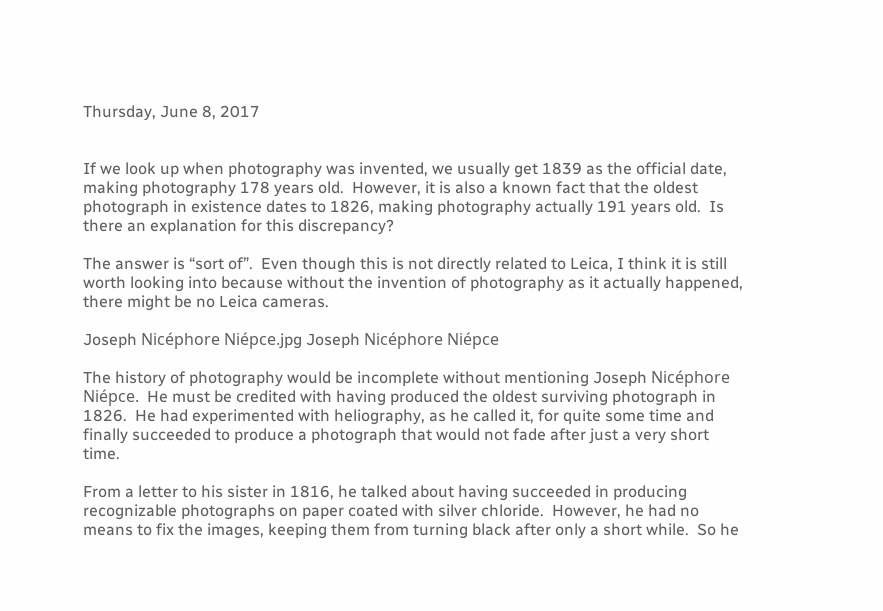Thursday, June 8, 2017


If we look up when photography was invented, we usually get 1839 as the official date, making photography 178 years old.  However, it is also a known fact that the oldest photograph in existence dates to 1826, making photography actually 191 years old.  Is there an explanation for this discrepancy?

The answer is “sort of”.  Even though this is not directly related to Leica, I think it is still worth looking into because without the invention of photography as it actually happened, there might be no Leica cameras.

Joseph Nicéphore Niépce.jpg Joseph Nicéphore Niépce

The history of photography would be incomplete without mentioning Joseph Nicéphore Niépce.  He must be credited with having produced the oldest surviving photograph in 1826.  He had experimented with heliography, as he called it, for quite some time and finally succeeded to produce a photograph that would not fade after just a very short time.

From a letter to his sister in 1816, he talked about having succeeded in producing recognizable photographs on paper coated with silver chloride.  However, he had no means to fix the images, keeping them from turning black after only a short while.  So he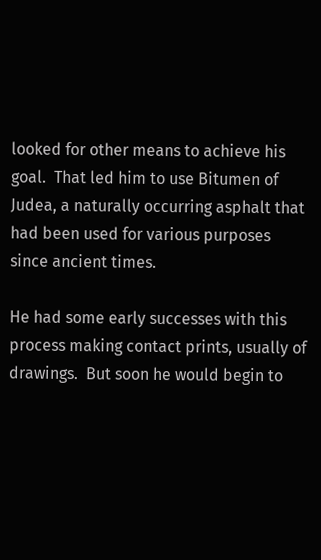looked for other means to achieve his goal.  That led him to use Bitumen of Judea, a naturally occurring asphalt that had been used for various purposes since ancient times.

He had some early successes with this process making contact prints, usually of drawings.  But soon he would begin to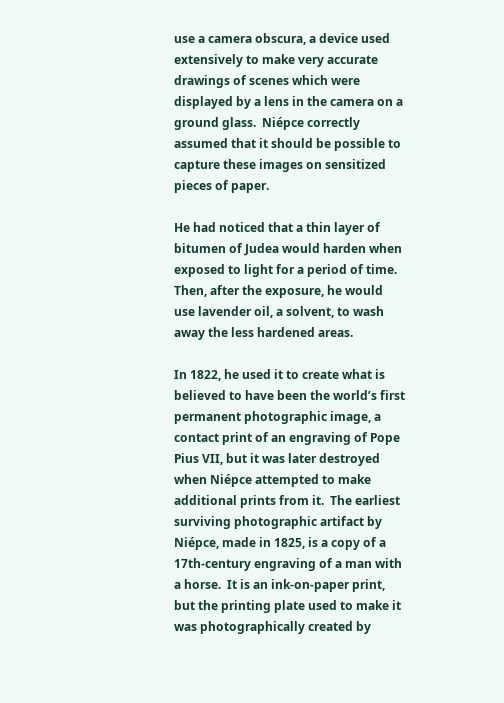use a camera obscura, a device used extensively to make very accurate drawings of scenes which were displayed by a lens in the camera on a ground glass.  Niépce correctly assumed that it should be possible to capture these images on sensitized pieces of paper.

He had noticed that a thin layer of bitumen of Judea would harden when exposed to light for a period of time.  Then, after the exposure, he would use lavender oil, a solvent, to wash away the less hardened areas.

In 1822, he used it to create what is believed to have been the world’s first permanent photographic image, a contact print of an engraving of Pope Pius VII, but it was later destroyed when Niépce attempted to make additional prints from it.  The earliest surviving photographic artifact by Niépce, made in 1825, is a copy of a 17th-century engraving of a man with a horse.  It is an ink-on-paper print, but the printing plate used to make it was photographically created by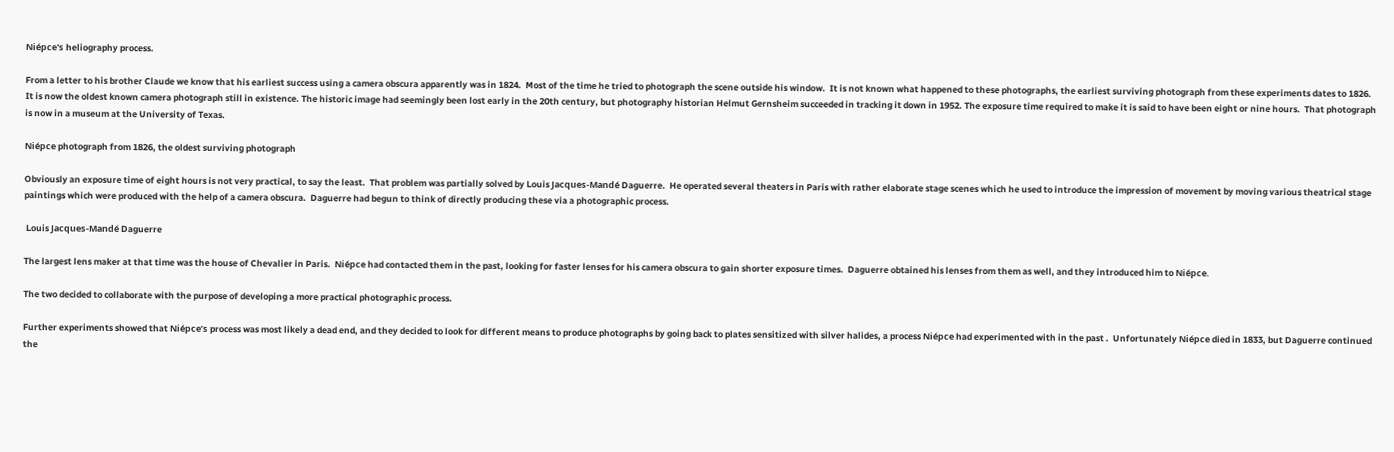Niépce's heliography process.

From a letter to his brother Claude we know that his earliest success using a camera obscura apparently was in 1824.  Most of the time he tried to photograph the scene outside his window.  It is not known what happened to these photographs, the earliest surviving photograph from these experiments dates to 1826.  It is now the oldest known camera photograph still in existence. The historic image had seemingly been lost early in the 20th century, but photography historian Helmut Gernsheim succeeded in tracking it down in 1952. The exposure time required to make it is said to have been eight or nine hours.  That photograph is now in a museum at the University of Texas.

Niépce photograph from 1826, the oldest surviving photograph

Obviously an exposure time of eight hours is not very practical, to say the least.  That problem was partially solved by Louis Jacques-Mandé Daguerre.  He operated several theaters in Paris with rather elaborate stage scenes which he used to introduce the impression of movement by moving various theatrical stage paintings which were produced with the help of a camera obscura.  Daguerre had begun to think of directly producing these via a photographic process.

 Louis Jacques-Mandé Daguerre

The largest lens maker at that time was the house of Chevalier in Paris.  Niépce had contacted them in the past, looking for faster lenses for his camera obscura to gain shorter exposure times.  Daguerre obtained his lenses from them as well, and they introduced him to Niépce.

The two decided to collaborate with the purpose of developing a more practical photographic process.

Further experiments showed that Niépce’s process was most likely a dead end, and they decided to look for different means to produce photographs by going back to plates sensitized with silver halides, a process Niépce had experimented with in the past .  Unfortunately Niépce died in 1833, but Daguerre continued the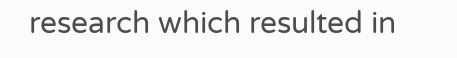research which resulted in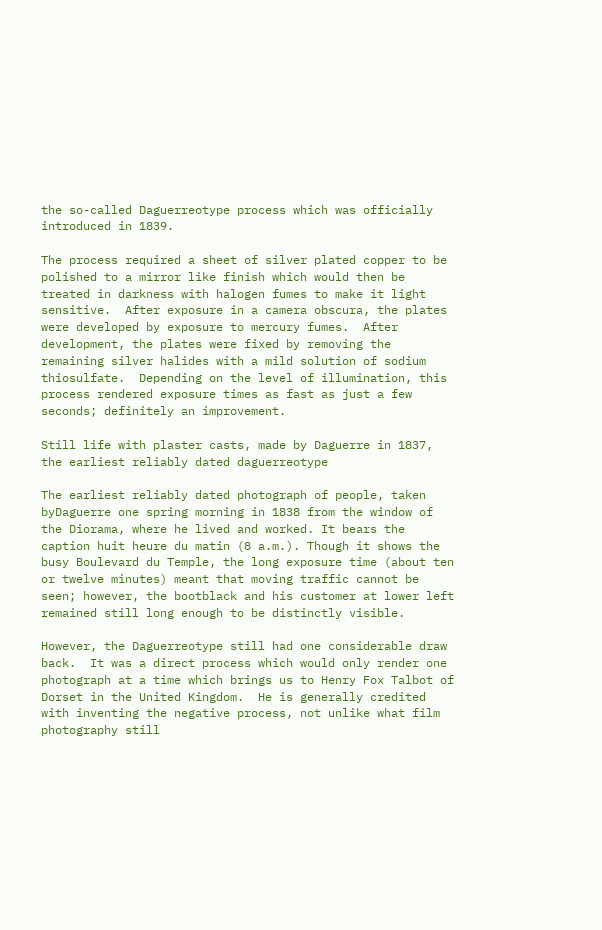the so-called Daguerreotype process which was officially introduced in 1839.

The process required a sheet of silver plated copper to be polished to a mirror like finish which would then be treated in darkness with halogen fumes to make it light sensitive.  After exposure in a camera obscura, the plates were developed by exposure to mercury fumes.  After development, the plates were fixed by removing the remaining silver halides with a mild solution of sodium thiosulfate.  Depending on the level of illumination, this process rendered exposure times as fast as just a few seconds; definitely an improvement.

Still life with plaster casts, made by Daguerre in 1837, the earliest reliably dated daguerreotype

The earliest reliably dated photograph of people, taken byDaguerre one spring morning in 1838 from the window of the Diorama, where he lived and worked. It bears the caption huit heure du matin (8 a.m.). Though it shows the busy Boulevard du Temple, the long exposure time (about ten or twelve minutes) meant that moving traffic cannot be seen; however, the bootblack and his customer at lower left remained still long enough to be distinctly visible.

However, the Daguerreotype still had one considerable draw back.  It was a direct process which would only render one photograph at a time which brings us to Henry Fox Talbot of Dorset in the United Kingdom.  He is generally credited with inventing the negative process, not unlike what film photography still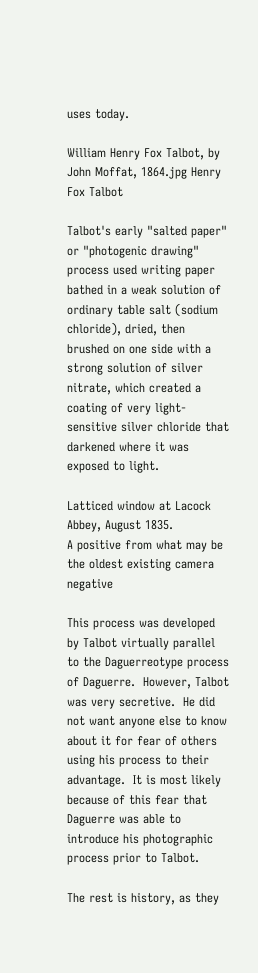uses today.

William Henry Fox Talbot, by John Moffat, 1864.jpg Henry Fox Talbot

Talbot's early "salted paper" or "photogenic drawing" process used writing paper bathed in a weak solution of ordinary table salt (sodium chloride), dried, then brushed on one side with a strong solution of silver nitrate, which created a coating of very light-sensitive silver chloride that darkened where it was exposed to light.

Latticed window at Lacock Abbey, August 1835.
A positive from what may be the oldest existing camera negative

This process was developed by Talbot virtually parallel to the Daguerreotype process of Daguerre.  However, Talbot was very secretive.  He did not want anyone else to know about it for fear of others using his process to their advantage.  It is most likely because of this fear that Daguerre was able to introduce his photographic process prior to Talbot.

The rest is history, as they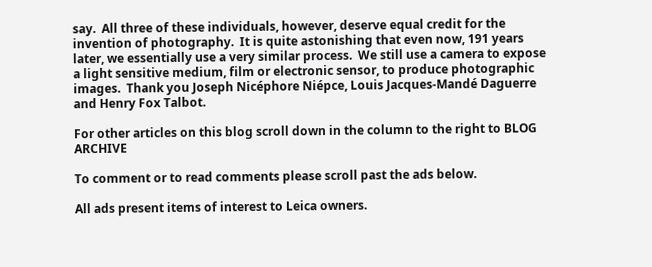say.  All three of these individuals, however, deserve equal credit for the invention of photography.  It is quite astonishing that even now, 191 years later, we essentially use a very similar process.  We still use a camera to expose a light sensitive medium, film or electronic sensor, to produce photographic images.  Thank you Joseph Nicéphore Niépce, Louis Jacques-Mandé Daguerre and Henry Fox Talbot.

For other articles on this blog scroll down in the column to the right to BLOG ARCHIVE

To comment or to read comments please scroll past the ads below.

All ads present items of interest to Leica owners.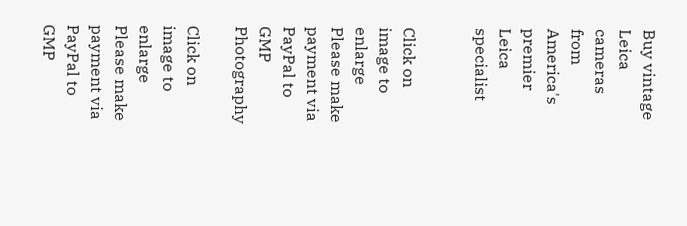Buy vintage Leica cameras from
America's premier Leica specialist


Click on image to enlarge
Please make payment via PayPal to GMP Photography

Click on image to enlarge
Please make payment via PayPal to GMP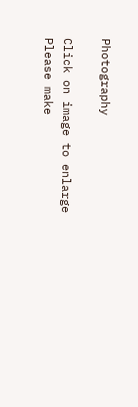Photography

Click on image to enlarge
Please make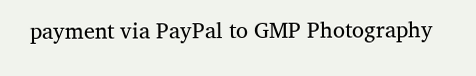payment via PayPal to GMP Photography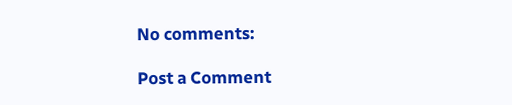No comments:

Post a Comment